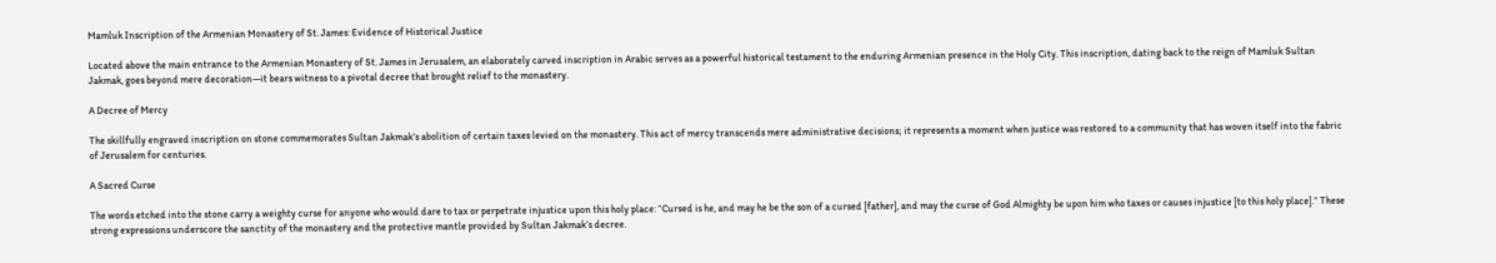Mamluk Inscription of the Armenian Monastery of St. James: Evidence of Historical Justice

Located above the main entrance to the Armenian Monastery of St. James in Jerusalem, an elaborately carved inscription in Arabic serves as a powerful historical testament to the enduring Armenian presence in the Holy City. This inscription, dating back to the reign of Mamluk Sultan Jakmak, goes beyond mere decoration—it bears witness to a pivotal decree that brought relief to the monastery.

A Decree of Mercy

The skillfully engraved inscription on stone commemorates Sultan Jakmak’s abolition of certain taxes levied on the monastery. This act of mercy transcends mere administrative decisions; it represents a moment when justice was restored to a community that has woven itself into the fabric of Jerusalem for centuries.

A Sacred Curse

The words etched into the stone carry a weighty curse for anyone who would dare to tax or perpetrate injustice upon this holy place: “Cursed is he, and may he be the son of a cursed [father], and may the curse of God Almighty be upon him who taxes or causes injustice [to this holy place].” These strong expressions underscore the sanctity of the monastery and the protective mantle provided by Sultan Jakmak’s decree.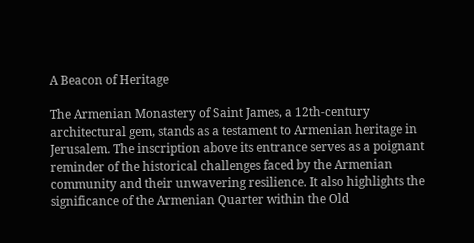A Beacon of Heritage

The Armenian Monastery of Saint James, a 12th-century architectural gem, stands as a testament to Armenian heritage in Jerusalem. The inscription above its entrance serves as a poignant reminder of the historical challenges faced by the Armenian community and their unwavering resilience. It also highlights the significance of the Armenian Quarter within the Old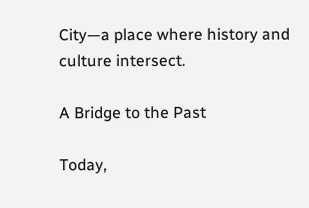City—a place where history and culture intersect.

A Bridge to the Past

Today,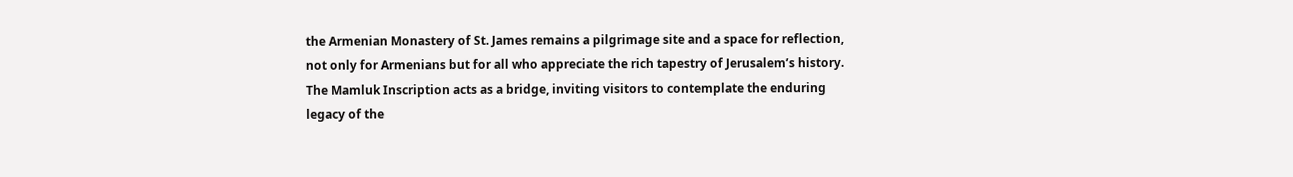the Armenian Monastery of St. James remains a pilgrimage site and a space for reflection, not only for Armenians but for all who appreciate the rich tapestry of Jerusalem’s history. The Mamluk Inscription acts as a bridge, inviting visitors to contemplate the enduring legacy of the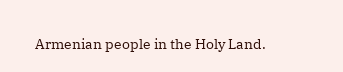Armenian people in the Holy Land.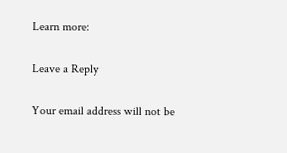Learn more:

Leave a Reply

Your email address will not be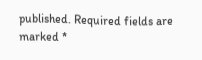published. Required fields are marked *